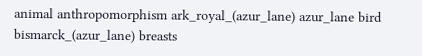animal anthropomorphism ark_royal_(azur_lane) azur_lane bird bismarck_(azur_lane) breasts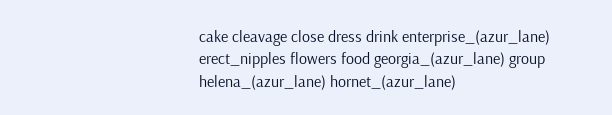cake cleavage close dress drink enterprise_(azur_lane) erect_nipples flowers food georgia_(azur_lane) group helena_(azur_lane) hornet_(azur_lane)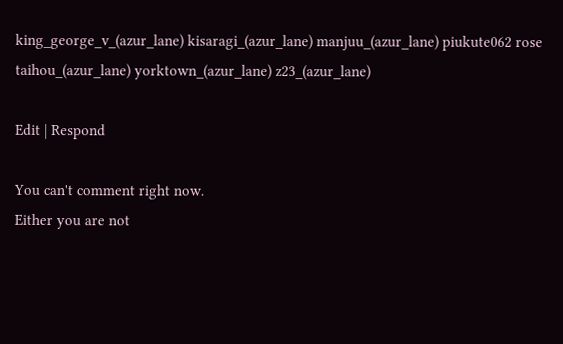king_george_v_(azur_lane) kisaragi_(azur_lane) manjuu_(azur_lane) piukute062 rose taihou_(azur_lane) yorktown_(azur_lane) z23_(azur_lane)

Edit | Respond

You can't comment right now.
Either you are not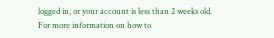logged in, or your account is less than 2 weeks old.
For more information on how to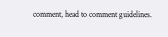comment, head to comment guidelines.